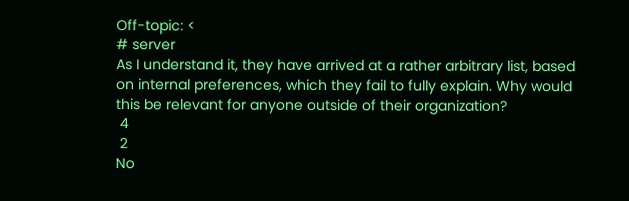Off-topic: <
# server
As I understand it, they have arrived at a rather arbitrary list, based on internal preferences, which they fail to fully explain. Why would this be relevant for anyone outside of their organization?
 4
 2
No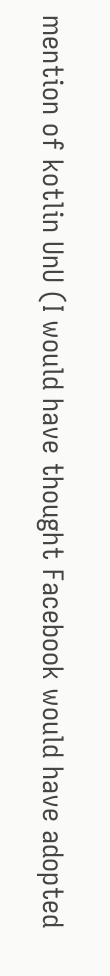mention of kotlin UnU (I would have thought Facebook would have adopted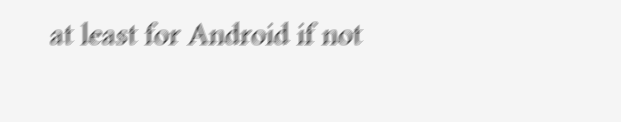at least for Android if not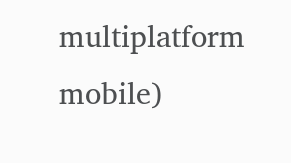multiplatform mobile)